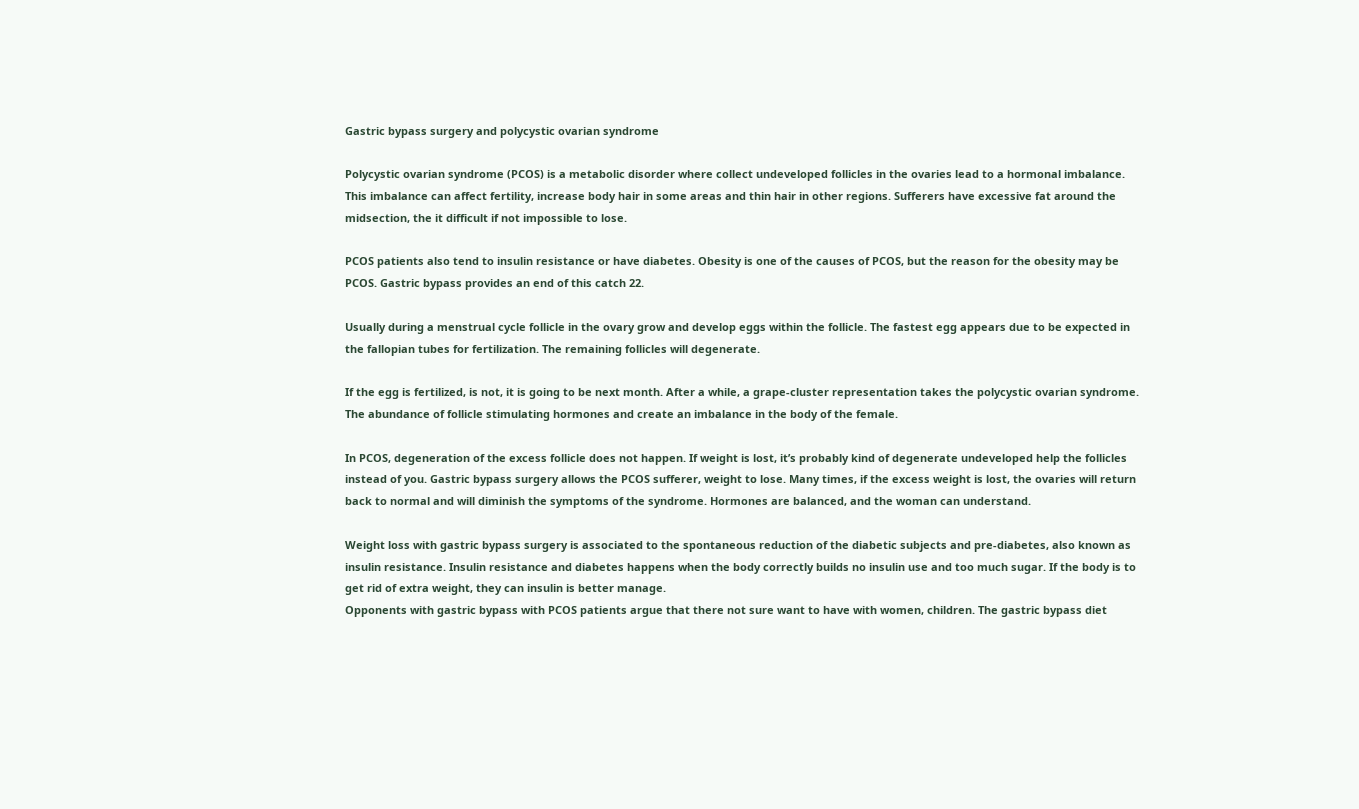Gastric bypass surgery and polycystic ovarian syndrome

Polycystic ovarian syndrome (PCOS) is a metabolic disorder where collect undeveloped follicles in the ovaries lead to a hormonal imbalance. This imbalance can affect fertility, increase body hair in some areas and thin hair in other regions. Sufferers have excessive fat around the midsection, the it difficult if not impossible to lose.

PCOS patients also tend to insulin resistance or have diabetes. Obesity is one of the causes of PCOS, but the reason for the obesity may be PCOS. Gastric bypass provides an end of this catch 22.

Usually during a menstrual cycle follicle in the ovary grow and develop eggs within the follicle. The fastest egg appears due to be expected in the fallopian tubes for fertilization. The remaining follicles will degenerate.

If the egg is fertilized, is not, it is going to be next month. After a while, a grape-cluster representation takes the polycystic ovarian syndrome. The abundance of follicle stimulating hormones and create an imbalance in the body of the female.

In PCOS, degeneration of the excess follicle does not happen. If weight is lost, it’s probably kind of degenerate undeveloped help the follicles instead of you. Gastric bypass surgery allows the PCOS sufferer, weight to lose. Many times, if the excess weight is lost, the ovaries will return back to normal and will diminish the symptoms of the syndrome. Hormones are balanced, and the woman can understand.

Weight loss with gastric bypass surgery is associated to the spontaneous reduction of the diabetic subjects and pre-diabetes, also known as insulin resistance. Insulin resistance and diabetes happens when the body correctly builds no insulin use and too much sugar. If the body is to get rid of extra weight, they can insulin is better manage.
Opponents with gastric bypass with PCOS patients argue that there not sure want to have with women, children. The gastric bypass diet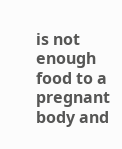is not enough food to a pregnant body and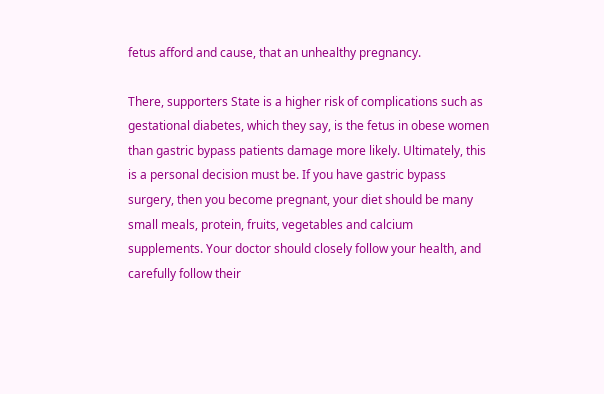fetus afford and cause, that an unhealthy pregnancy.

There, supporters State is a higher risk of complications such as gestational diabetes, which they say, is the fetus in obese women than gastric bypass patients damage more likely. Ultimately, this is a personal decision must be. If you have gastric bypass surgery, then you become pregnant, your diet should be many small meals, protein, fruits, vegetables and calcium supplements. Your doctor should closely follow your health, and carefully follow their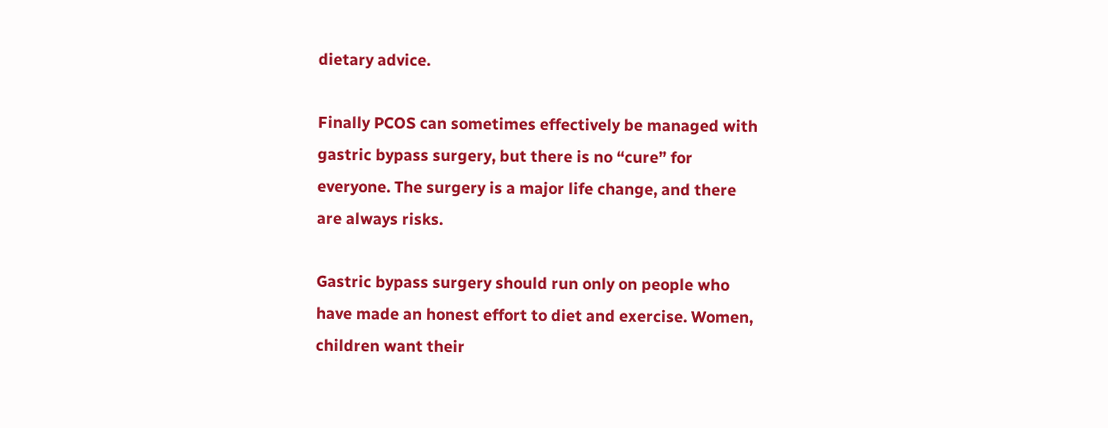dietary advice.

Finally PCOS can sometimes effectively be managed with gastric bypass surgery, but there is no “cure” for everyone. The surgery is a major life change, and there are always risks.

Gastric bypass surgery should run only on people who have made an honest effort to diet and exercise. Women, children want their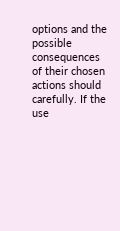options and the possible consequences of their chosen actions should carefully. If the use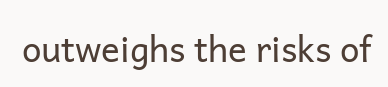outweighs the risks of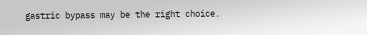gastric bypass may be the right choice.